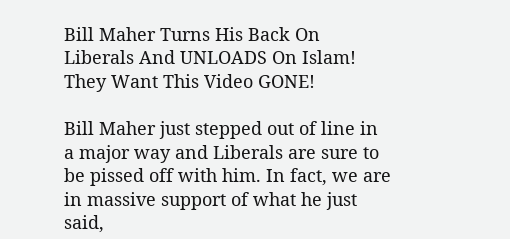Bill Maher Turns His Back On Liberals And UNLOADS On Islam! They Want This Video GONE!

Bill Maher just stepped out of line in a major way and Liberals are sure to be pissed off with him. In fact, we are in massive support of what he just said,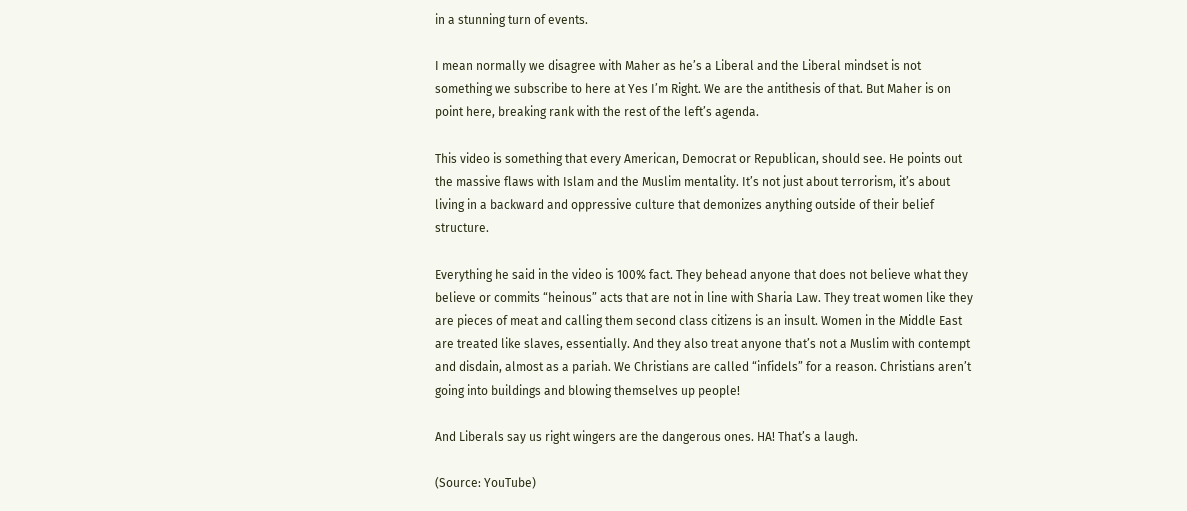in a stunning turn of events.

I mean normally we disagree with Maher as he’s a Liberal and the Liberal mindset is not something we subscribe to here at Yes I’m Right. We are the antithesis of that. But Maher is on point here, breaking rank with the rest of the left’s agenda.

This video is something that every American, Democrat or Republican, should see. He points out the massive flaws with Islam and the Muslim mentality. It’s not just about terrorism, it’s about living in a backward and oppressive culture that demonizes anything outside of their belief structure.

Everything he said in the video is 100% fact. They behead anyone that does not believe what they believe or commits “heinous” acts that are not in line with Sharia Law. They treat women like they are pieces of meat and calling them second class citizens is an insult. Women in the Middle East are treated like slaves, essentially. And they also treat anyone that’s not a Muslim with contempt and disdain, almost as a pariah. We Christians are called “infidels” for a reason. Christians aren’t going into buildings and blowing themselves up people!

And Liberals say us right wingers are the dangerous ones. HA! That’s a laugh.

(Source: YouTube)